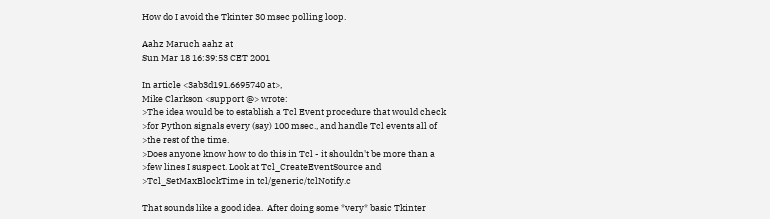How do I avoid the Tkinter 30 msec polling loop.

Aahz Maruch aahz at
Sun Mar 18 16:39:53 CET 2001

In article <3ab3d191.6695740 at>,
Mike Clarkson <support @> wrote:
>The idea would be to establish a Tcl Event procedure that would check
>for Python signals every (say) 100 msec., and handle Tcl events all of
>the rest of the time.
>Does anyone know how to do this in Tcl - it shouldn't be more than a
>few lines I suspect. Look at Tcl_CreateEventSource and
>Tcl_SetMaxBlockTime in tcl/generic/tclNotify.c

That sounds like a good idea.  After doing some *very* basic Tkinter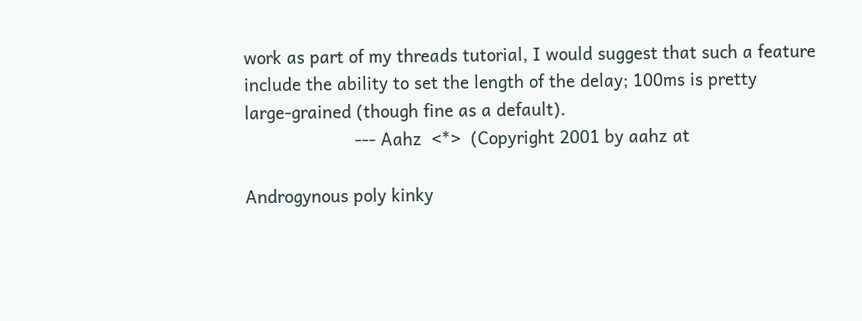work as part of my threads tutorial, I would suggest that such a feature
include the ability to set the length of the delay; 100ms is pretty
large-grained (though fine as a default).
                      --- Aahz  <*>  (Copyright 2001 by aahz at

Androgynous poly kinky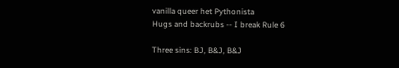vanilla queer het Pythonista
Hugs and backrubs -- I break Rule 6

Three sins: BJ, B&J, B&J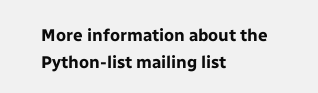More information about the Python-list mailing list